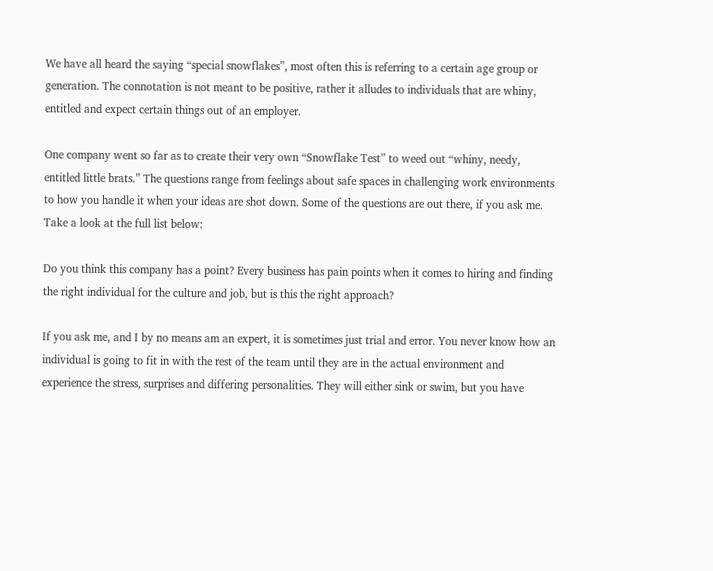We have all heard the saying “special snowflakes”, most often this is referring to a certain age group or generation. The connotation is not meant to be positive, rather it alludes to individuals that are whiny, entitled and expect certain things out of an employer.

One company went so far as to create their very own “Snowflake Test” to weed out “whiny, needy, entitled little brats.” The questions range from feelings about safe spaces in challenging work environments to how you handle it when your ideas are shot down. Some of the questions are out there, if you ask me. Take a look at the full list below:

Do you think this company has a point? Every business has pain points when it comes to hiring and finding the right individual for the culture and job, but is this the right approach?

If you ask me, and I by no means am an expert, it is sometimes just trial and error. You never know how an individual is going to fit in with the rest of the team until they are in the actual environment and experience the stress, surprises and differing personalities. They will either sink or swim, but you have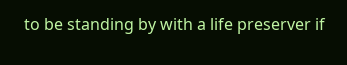to be standing by with a life preserver if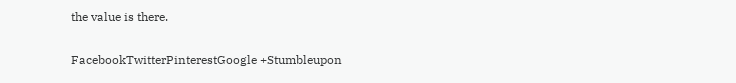the value is there.

FacebookTwitterPinterestGoogle +Stumbleupon